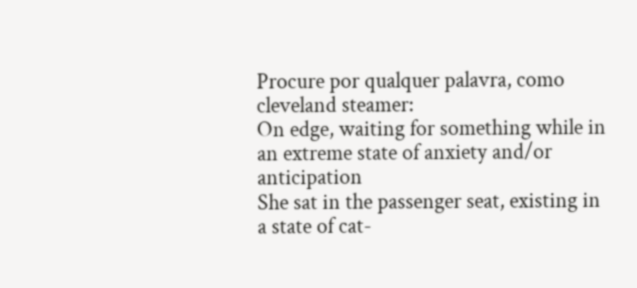Procure por qualquer palavra, como cleveland steamer:
On edge, waiting for something while in an extreme state of anxiety and/or anticipation
She sat in the passenger seat, existing in a state of cat-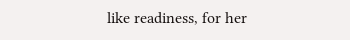like readiness, for her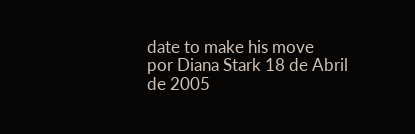date to make his move
por Diana Stark 18 de Abril de 2005